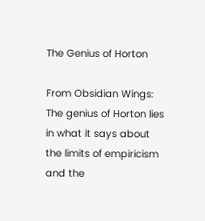The Genius of Horton

From Obsidian Wings: The genius of Horton lies in what it says about the limits of empiricism and the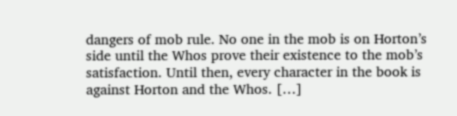dangers of mob rule. No one in the mob is on Horton’s side until the Whos prove their existence to the mob’s satisfaction. Until then, every character in the book is against Horton and the Whos. […]